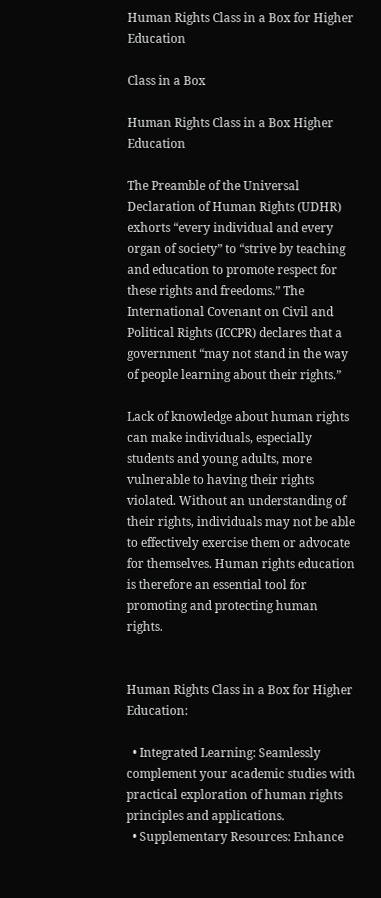Human Rights Class in a Box for Higher Education

Class in a Box

Human Rights Class in a Box Higher Education

The Preamble of the Universal Declaration of Human Rights (UDHR) exhorts “every individual and every organ of society” to “strive by teaching and education to promote respect for these rights and freedoms.” The International Covenant on Civil and Political Rights (ICCPR) declares that a government “may not stand in the way of people learning about their rights.”

Lack of knowledge about human rights can make individuals, especially students and young adults, more vulnerable to having their rights violated. Without an understanding of their rights, individuals may not be able to effectively exercise them or advocate for themselves. Human rights education is therefore an essential tool for promoting and protecting human rights.


Human Rights Class in a Box for Higher Education:

  • Integrated Learning: Seamlessly complement your academic studies with practical exploration of human rights principles and applications.
  • Supplementary Resources: Enhance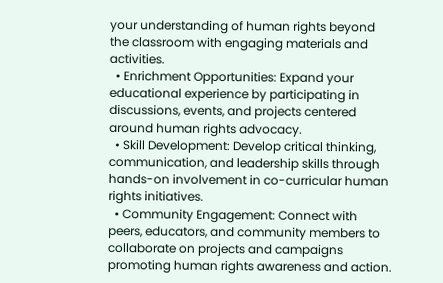your understanding of human rights beyond the classroom with engaging materials and activities.
  • Enrichment Opportunities: Expand your educational experience by participating in discussions, events, and projects centered around human rights advocacy.
  • Skill Development: Develop critical thinking, communication, and leadership skills through hands-on involvement in co-curricular human rights initiatives.
  • Community Engagement: Connect with peers, educators, and community members to collaborate on projects and campaigns promoting human rights awareness and action.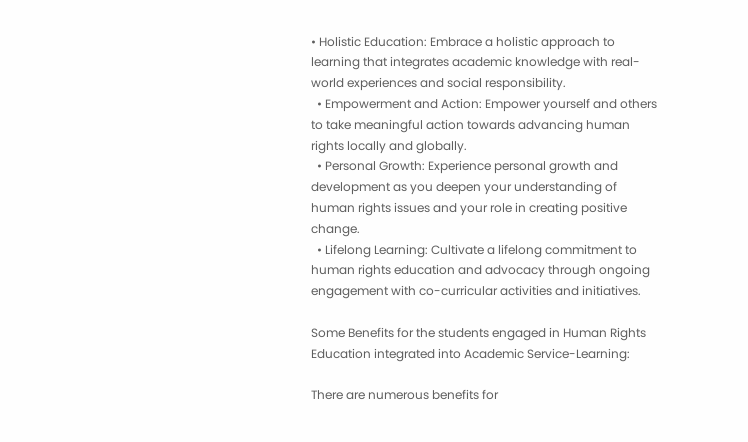• Holistic Education: Embrace a holistic approach to learning that integrates academic knowledge with real-world experiences and social responsibility.
  • Empowerment and Action: Empower yourself and others to take meaningful action towards advancing human rights locally and globally.
  • Personal Growth: Experience personal growth and development as you deepen your understanding of human rights issues and your role in creating positive change.
  • Lifelong Learning: Cultivate a lifelong commitment to human rights education and advocacy through ongoing engagement with co-curricular activities and initiatives.

Some Benefits for the students engaged in Human Rights Education integrated into Academic Service-Learning:

There are numerous benefits for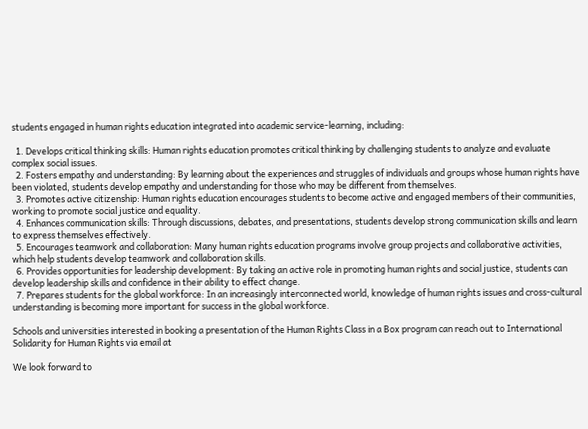students engaged in human rights education integrated into academic service-learning, including:

  1. Develops critical thinking skills: Human rights education promotes critical thinking by challenging students to analyze and evaluate complex social issues.
  2. Fosters empathy and understanding: By learning about the experiences and struggles of individuals and groups whose human rights have been violated, students develop empathy and understanding for those who may be different from themselves.
  3. Promotes active citizenship: Human rights education encourages students to become active and engaged members of their communities, working to promote social justice and equality.
  4. Enhances communication skills: Through discussions, debates, and presentations, students develop strong communication skills and learn to express themselves effectively.
  5. Encourages teamwork and collaboration: Many human rights education programs involve group projects and collaborative activities, which help students develop teamwork and collaboration skills.
  6. Provides opportunities for leadership development: By taking an active role in promoting human rights and social justice, students can develop leadership skills and confidence in their ability to effect change.
  7. Prepares students for the global workforce: In an increasingly interconnected world, knowledge of human rights issues and cross-cultural understanding is becoming more important for success in the global workforce.

Schools and universities interested in booking a presentation of the Human Rights Class in a Box program can reach out to International Solidarity for Human Rights via email at

We look forward to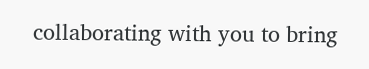collaborating with you to bring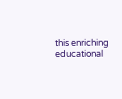this enriching educational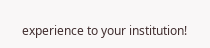experience to your institution!